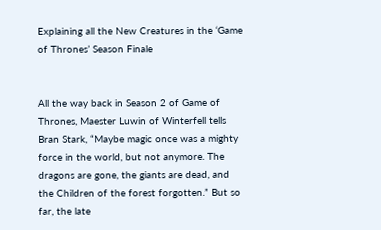Explaining all the New Creatures in the ‘Game of Thrones’ Season Finale


All the way back in Season 2 of Game of Thrones, Maester Luwin of Winterfell tells Bran Stark, “Maybe magic once was a mighty force in the world, but not anymore. The dragons are gone, the giants are dead, and the Children of the forest forgotten.” But so far, the late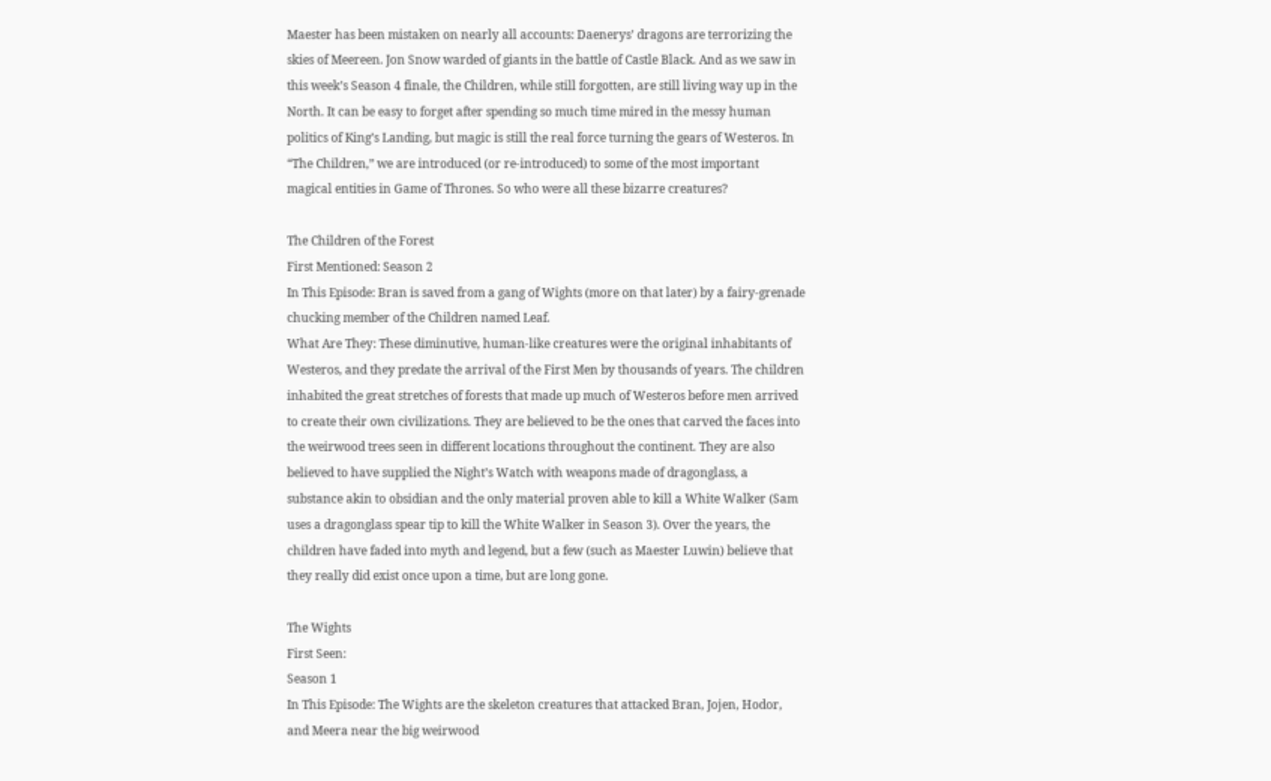Maester has been mistaken on nearly all accounts: Daenerys’ dragons are terrorizing the skies of Meereen. Jon Snow warded of giants in the battle of Castle Black. And as we saw in this week’s Season 4 finale, the Children, while still forgotten, are still living way up in the North. It can be easy to forget after spending so much time mired in the messy human politics of King’s Landing, but magic is still the real force turning the gears of Westeros. In “The Children,” we are introduced (or re-introduced) to some of the most important magical entities in Game of Thrones. So who were all these bizarre creatures?

The Children of the Forest
First Mentioned: Season 2
In This Episode: Bran is saved from a gang of Wights (more on that later) by a fairy-grenade chucking member of the Children named Leaf.
What Are They: These diminutive, human-like creatures were the original inhabitants of Westeros, and they predate the arrival of the First Men by thousands of years. The children inhabited the great stretches of forests that made up much of Westeros before men arrived to create their own civilizations. They are believed to be the ones that carved the faces into the weirwood trees seen in different locations throughout the continent. They are also believed to have supplied the Night’s Watch with weapons made of dragonglass, a substance akin to obsidian and the only material proven able to kill a White Walker (Sam uses a dragonglass spear tip to kill the White Walker in Season 3). Over the years, the children have faded into myth and legend, but a few (such as Maester Luwin) believe that they really did exist once upon a time, but are long gone.

The Wights
First Seen:
Season 1
In This Episode: The Wights are the skeleton creatures that attacked Bran, Jojen, Hodor, and Meera near the big weirwood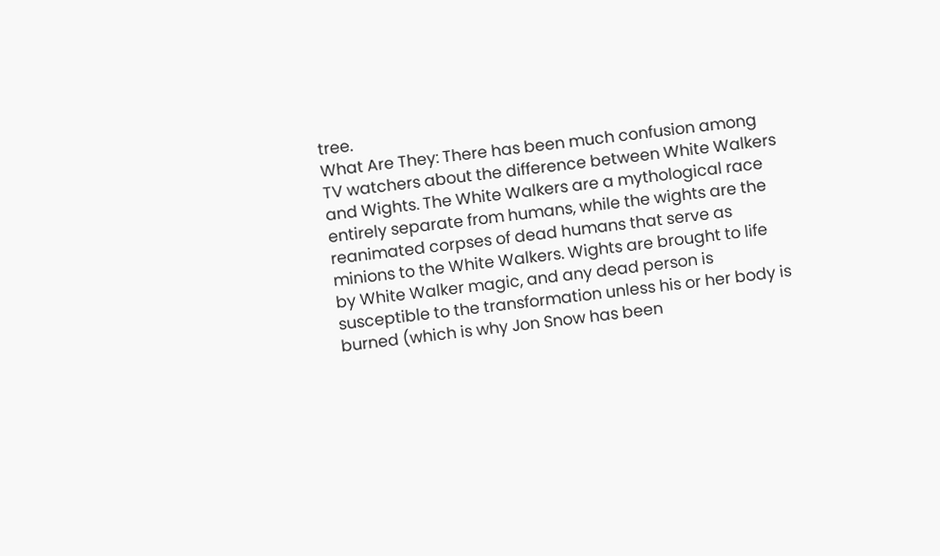tree.
What Are They: There has been much confusion among TV watchers about the difference between White Walkers and Wights. The White Walkers are a mythological race  entirely separate from humans, while the wights are the reanimated corpses of dead humans that serve as minions to the White Walkers. Wights are brought to life by White Walker magic, and any dead person is susceptible to the transformation unless his or her body is burned (which is why Jon Snow has been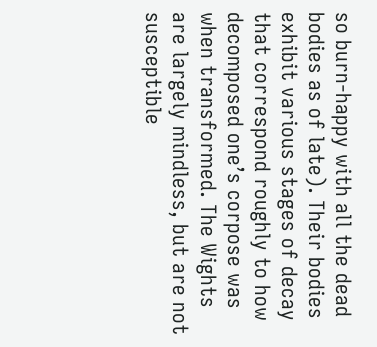so burn-happy with all the dead bodies as of late). Their bodies exhibit various stages of decay that correspond roughly to how decomposed one’s corpose was when transformed. The Wights are largely mindless, but are not susceptible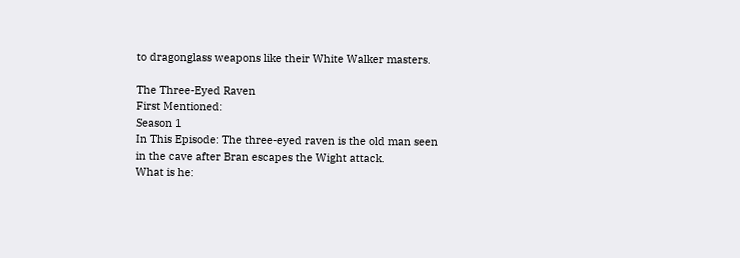to dragonglass weapons like their White Walker masters.

The Three-Eyed Raven
First Mentioned:
Season 1
In This Episode: The three-eyed raven is the old man seen in the cave after Bran escapes the Wight attack.
What is he: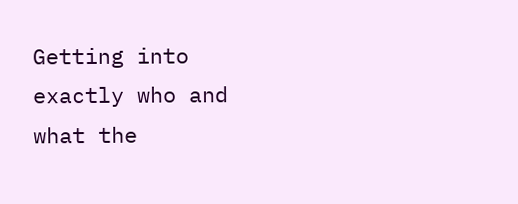Getting into exactly who and what the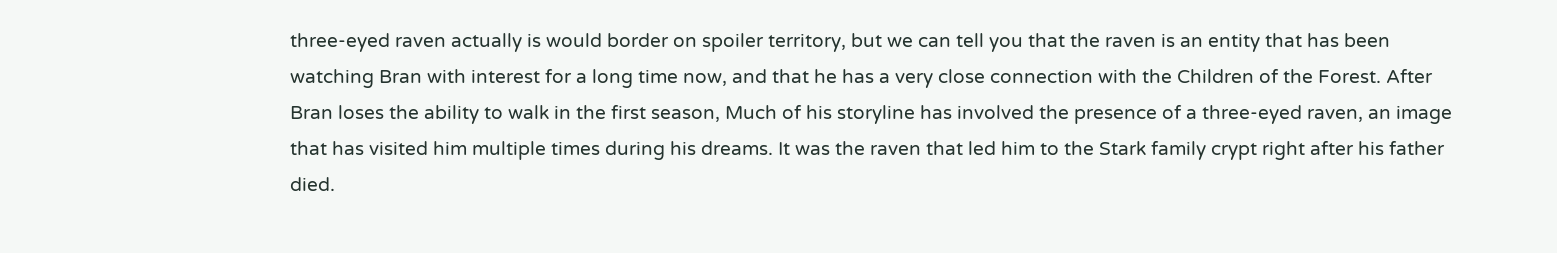three-eyed raven actually is would border on spoiler territory, but we can tell you that the raven is an entity that has been watching Bran with interest for a long time now, and that he has a very close connection with the Children of the Forest. After Bran loses the ability to walk in the first season, Much of his storyline has involved the presence of a three-eyed raven, an image that has visited him multiple times during his dreams. It was the raven that led him to the Stark family crypt right after his father died.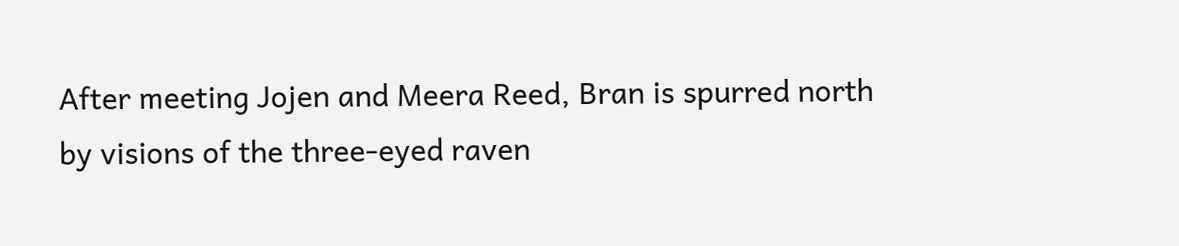After meeting Jojen and Meera Reed, Bran is spurred north by visions of the three-eyed raven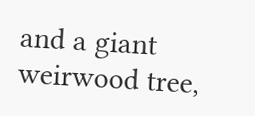and a giant weirwood tree,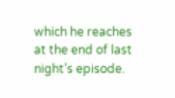which he reaches at the end of last night’s episode.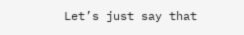Let’s just say that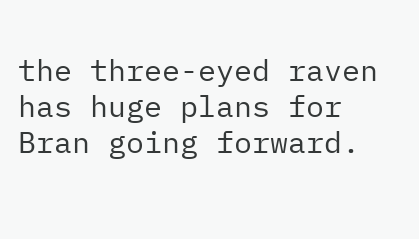the three-eyed raven has huge plans for Bran going forward.